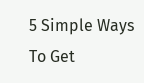5 Simple Ways To Get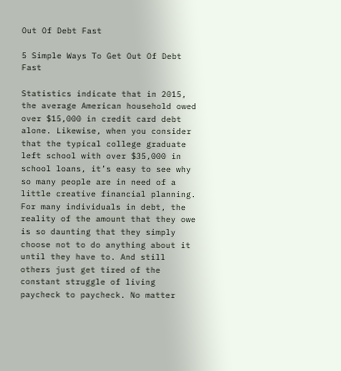Out Of Debt Fast

5 Simple Ways To Get Out Of Debt Fast

Statistics indicate that in 2015, the average American household owed over $15,000 in credit card debt alone. Likewise, when you consider that the typical college graduate left school with over $35,000 in school loans, it’s easy to see why so many people are in need of a little creative financial planning. For many individuals in debt, the reality of the amount that they owe is so daunting that they simply choose not to do anything about it until they have to. And still others just get tired of the constant struggle of living paycheck to paycheck. No matter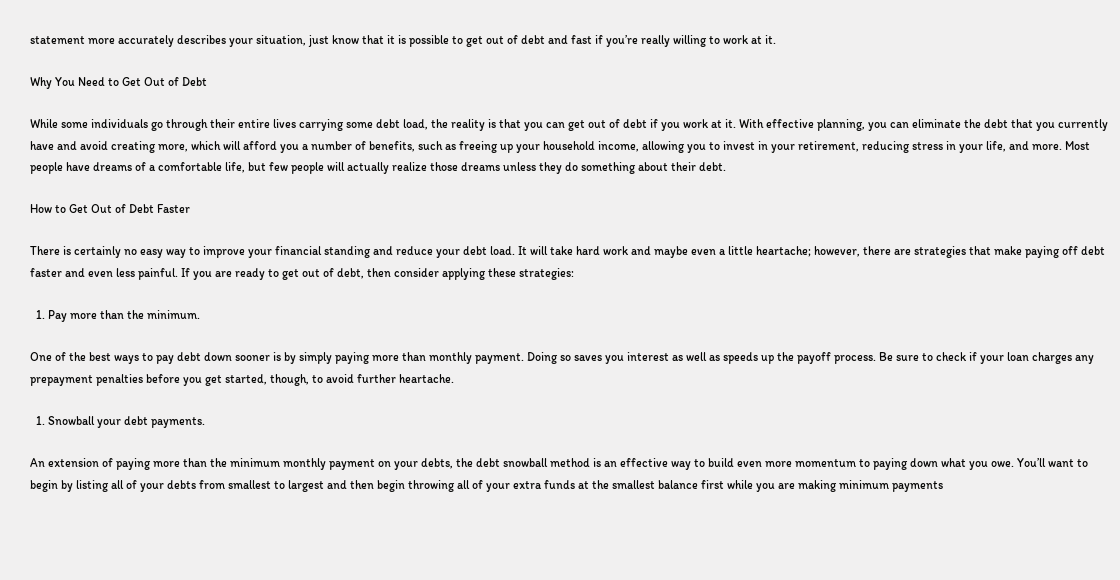statement more accurately describes your situation, just know that it is possible to get out of debt and fast if you’re really willing to work at it.

Why You Need to Get Out of Debt

While some individuals go through their entire lives carrying some debt load, the reality is that you can get out of debt if you work at it. With effective planning, you can eliminate the debt that you currently have and avoid creating more, which will afford you a number of benefits, such as freeing up your household income, allowing you to invest in your retirement, reducing stress in your life, and more. Most people have dreams of a comfortable life, but few people will actually realize those dreams unless they do something about their debt.

How to Get Out of Debt Faster

There is certainly no easy way to improve your financial standing and reduce your debt load. It will take hard work and maybe even a little heartache; however, there are strategies that make paying off debt faster and even less painful. If you are ready to get out of debt, then consider applying these strategies:

  1. Pay more than the minimum.

One of the best ways to pay debt down sooner is by simply paying more than monthly payment. Doing so saves you interest as well as speeds up the payoff process. Be sure to check if your loan charges any prepayment penalties before you get started, though, to avoid further heartache.

  1. Snowball your debt payments.

An extension of paying more than the minimum monthly payment on your debts, the debt snowball method is an effective way to build even more momentum to paying down what you owe. You’ll want to begin by listing all of your debts from smallest to largest and then begin throwing all of your extra funds at the smallest balance first while you are making minimum payments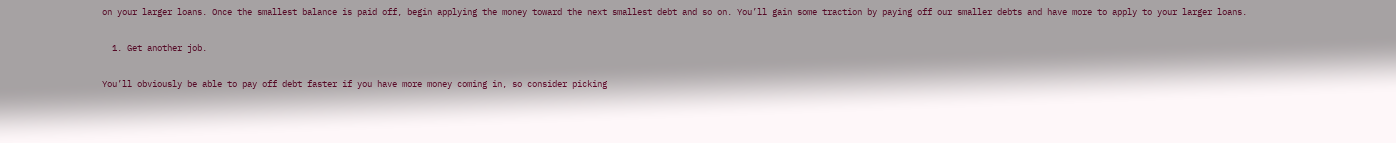on your larger loans. Once the smallest balance is paid off, begin applying the money toward the next smallest debt and so on. You’ll gain some traction by paying off our smaller debts and have more to apply to your larger loans.

  1. Get another job.

You’ll obviously be able to pay off debt faster if you have more money coming in, so consider picking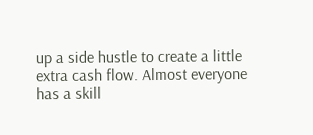up a side hustle to create a little extra cash flow. Almost everyone has a skill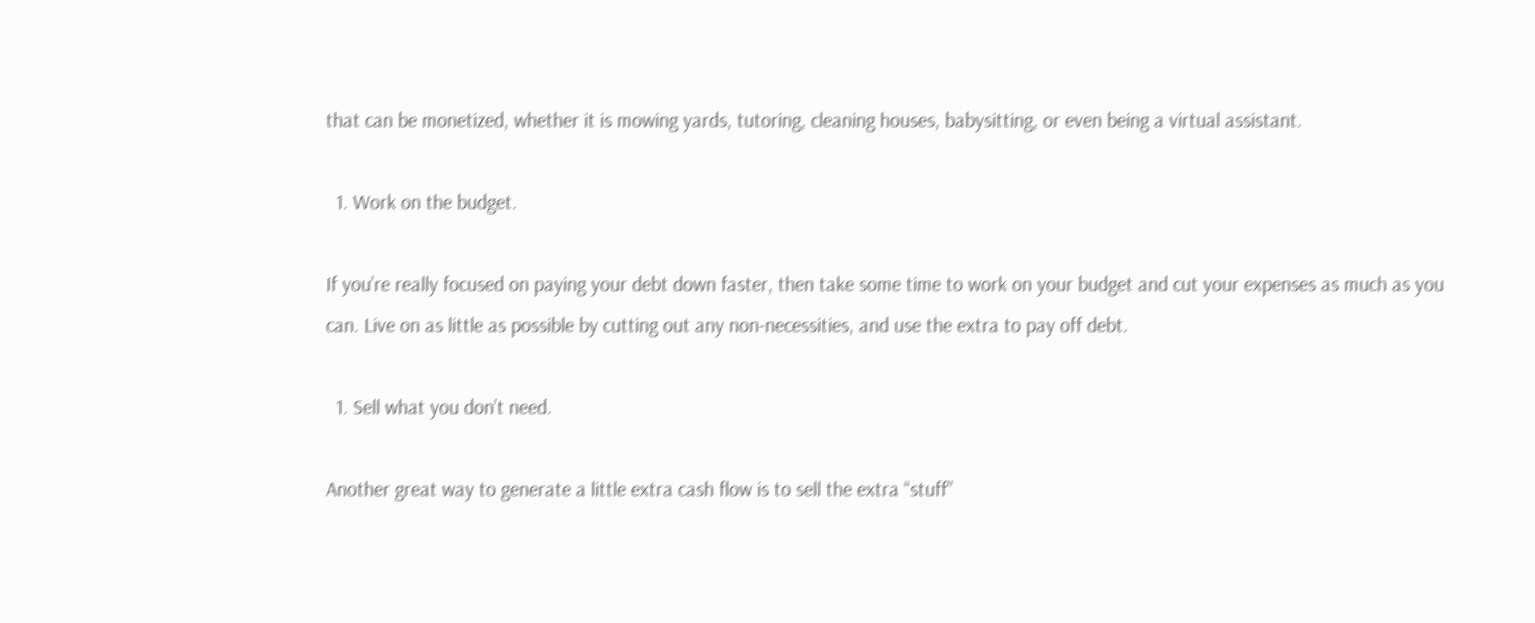that can be monetized, whether it is mowing yards, tutoring, cleaning houses, babysitting, or even being a virtual assistant.

  1. Work on the budget.

If you’re really focused on paying your debt down faster, then take some time to work on your budget and cut your expenses as much as you can. Live on as little as possible by cutting out any non-necessities, and use the extra to pay off debt.

  1. Sell what you don’t need.

Another great way to generate a little extra cash flow is to sell the extra “stuff”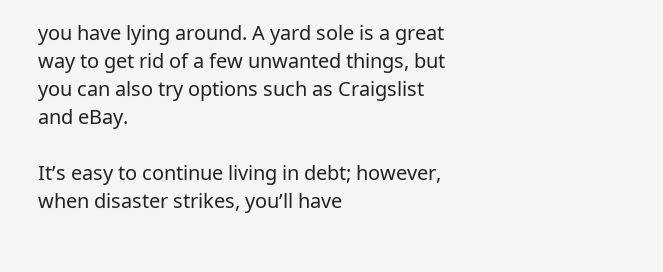you have lying around. A yard sole is a great way to get rid of a few unwanted things, but you can also try options such as Craigslist and eBay.

It’s easy to continue living in debt; however, when disaster strikes, you’ll have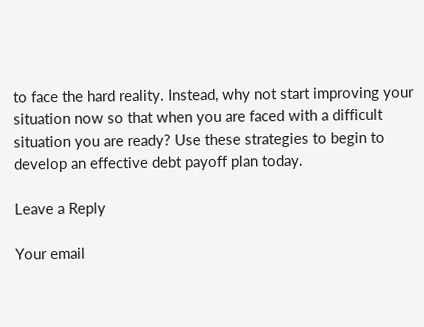to face the hard reality. Instead, why not start improving your situation now so that when you are faced with a difficult situation you are ready? Use these strategies to begin to develop an effective debt payoff plan today.

Leave a Reply

Your email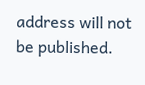address will not be published.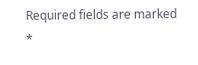Required fields are marked *